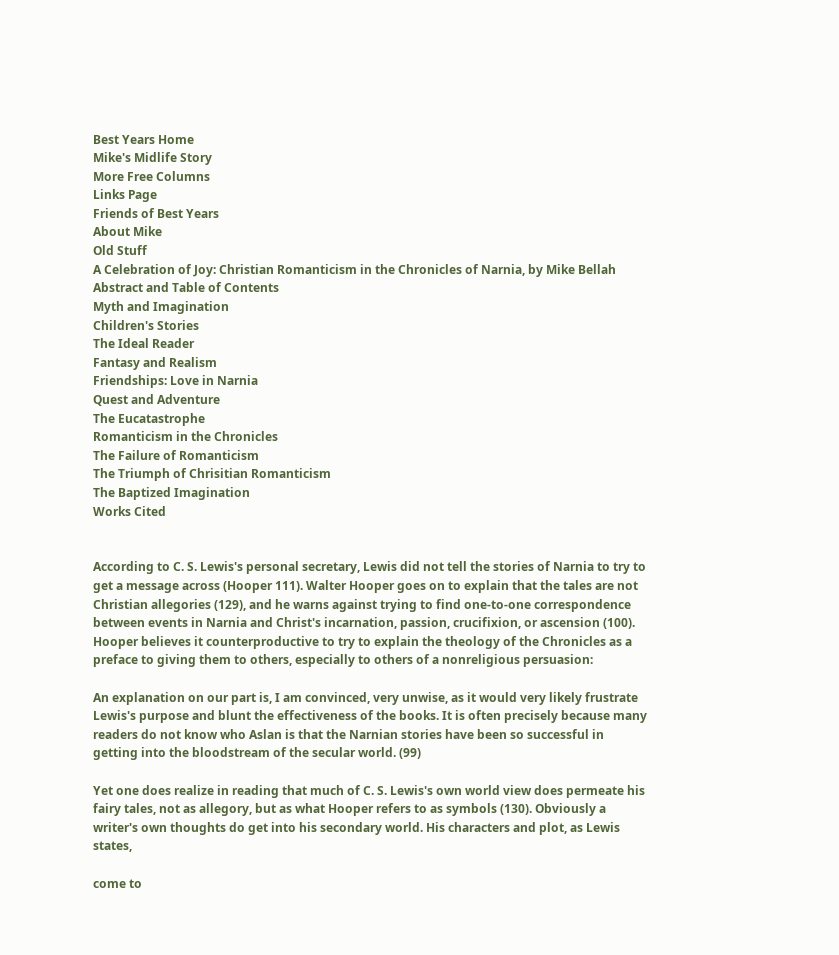Best Years Home
Mike's Midlife Story
More Free Columns
Links Page
Friends of Best Years
About Mike
Old Stuff
A Celebration of Joy: Christian Romanticism in the Chronicles of Narnia, by Mike Bellah
Abstract and Table of Contents
Myth and Imagination
Children's Stories
The Ideal Reader
Fantasy and Realism
Friendships: Love in Narnia
Quest and Adventure
The Eucatastrophe
Romanticism in the Chronicles
The Failure of Romanticism
The Triumph of Chrisitian Romanticism
The Baptized Imagination
Works Cited


According to C. S. Lewis's personal secretary, Lewis did not tell the stories of Narnia to try to get a message across (Hooper 111). Walter Hooper goes on to explain that the tales are not Christian allegories (129), and he warns against trying to find one-to-one correspondence between events in Narnia and Christ's incarnation, passion, crucifixion, or ascension (100). Hooper believes it counterproductive to try to explain the theology of the Chronicles as a preface to giving them to others, especially to others of a nonreligious persuasion:

An explanation on our part is, I am convinced, very unwise, as it would very likely frustrate Lewis's purpose and blunt the effectiveness of the books. It is often precisely because many readers do not know who Aslan is that the Narnian stories have been so successful in getting into the bloodstream of the secular world. (99)

Yet one does realize in reading that much of C. S. Lewis's own world view does permeate his fairy tales, not as allegory, but as what Hooper refers to as symbols (130). Obviously a writer's own thoughts do get into his secondary world. His characters and plot, as Lewis states,

come to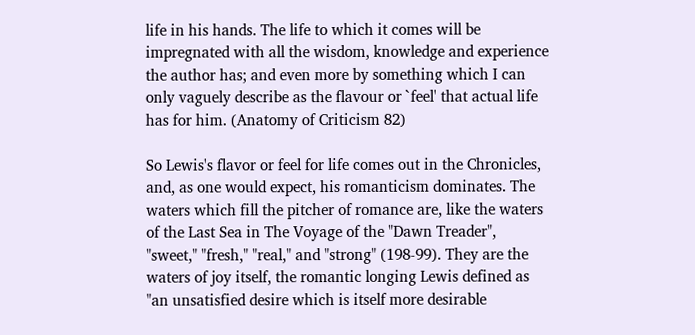life in his hands. The life to which it comes will be impregnated with all the wisdom, knowledge and experience the author has; and even more by something which I can only vaguely describe as the flavour or `feel' that actual life has for him. (Anatomy of Criticism 82)

So Lewis's flavor or feel for life comes out in the Chronicles, and, as one would expect, his romanticism dominates. The waters which fill the pitcher of romance are, like the waters of the Last Sea in The Voyage of the "Dawn Treader", "sweet," "fresh," "real," and "strong" (198-99). They are the waters of joy itself, the romantic longing Lewis defined as "an unsatisfied desire which is itself more desirable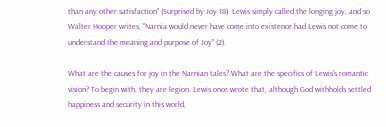than any other satisfaction" (Surprised by Joy 18). Lewis simply called the longing joy, and so Walter Hooper writes, "Narnia would never have come into existence had Lewis not come to understand the meaning and purpose of Joy" (2).

What are the causes for joy in the Narnian tales? What are the specifics of Lewis's romantic vision? To begin with, they are legion. Lewis once wrote that, although God withholds settled happiness and security in this world,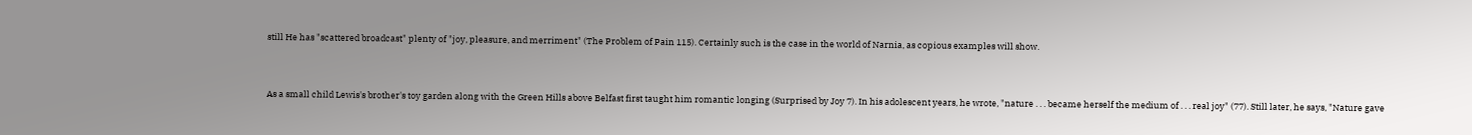still He has "scattered broadcast" plenty of "joy, pleasure, and merriment" (The Problem of Pain 115). Certainly such is the case in the world of Narnia, as copious examples will show.


As a small child Lewis's brother's toy garden along with the Green Hills above Belfast first taught him romantic longing (Surprised by Joy 7). In his adolescent years, he wrote, "nature . . . became herself the medium of . . . real joy" (77). Still later, he says, "Nature gave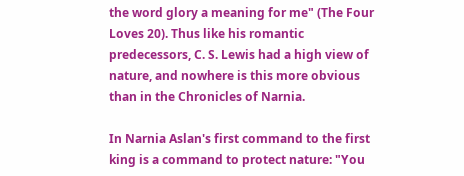the word glory a meaning for me" (The Four Loves 20). Thus like his romantic predecessors, C. S. Lewis had a high view of nature, and nowhere is this more obvious than in the Chronicles of Narnia.

In Narnia Aslan's first command to the first king is a command to protect nature: "You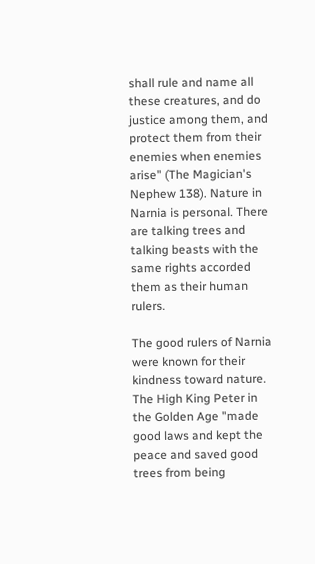shall rule and name all these creatures, and do justice among them, and protect them from their enemies when enemies arise" (The Magician's Nephew 138). Nature in Narnia is personal. There are talking trees and talking beasts with the same rights accorded them as their human rulers.

The good rulers of Narnia were known for their kindness toward nature. The High King Peter in the Golden Age "made good laws and kept the peace and saved good trees from being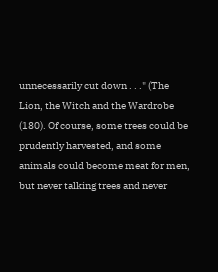unnecessarily cut down . . ." (The Lion, the Witch and the Wardrobe (180). Of course, some trees could be prudently harvested, and some animals could become meat for men, but never talking trees and never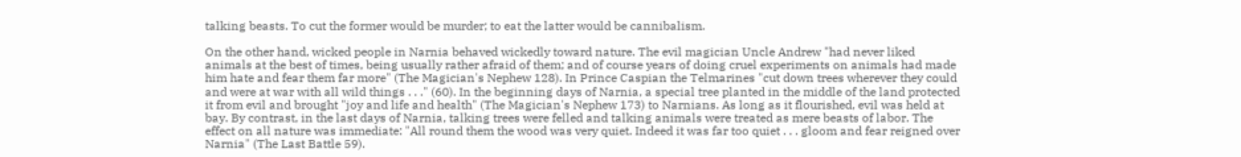talking beasts. To cut the former would be murder; to eat the latter would be cannibalism.

On the other hand, wicked people in Narnia behaved wickedly toward nature. The evil magician Uncle Andrew "had never liked animals at the best of times, being usually rather afraid of them; and of course years of doing cruel experiments on animals had made him hate and fear them far more" (The Magician's Nephew 128). In Prince Caspian the Telmarines "cut down trees wherever they could and were at war with all wild things . . ." (60). In the beginning days of Narnia, a special tree planted in the middle of the land protected it from evil and brought "joy and life and health" (The Magician's Nephew 173) to Narnians. As long as it flourished, evil was held at bay. By contrast, in the last days of Narnia, talking trees were felled and talking animals were treated as mere beasts of labor. The effect on all nature was immediate: "All round them the wood was very quiet. Indeed it was far too quiet . . . gloom and fear reigned over Narnia" (The Last Battle 59).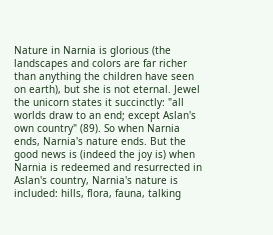Nature in Narnia is glorious (the landscapes and colors are far richer than anything the children have seen on earth), but she is not eternal. Jewel the unicorn states it succinctly: "all worlds draw to an end; except Aslan's own country" (89). So when Narnia ends, Narnia's nature ends. But the good news is (indeed the joy is) when Narnia is redeemed and resurrected in Aslan's country, Narnia's nature is included: hills, flora, fauna, talking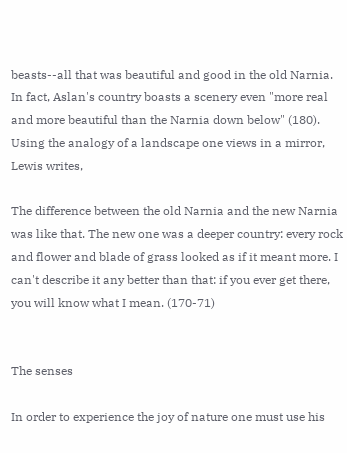beasts--all that was beautiful and good in the old Narnia. In fact, Aslan's country boasts a scenery even "more real and more beautiful than the Narnia down below" (180). Using the analogy of a landscape one views in a mirror, Lewis writes,

The difference between the old Narnia and the new Narnia was like that. The new one was a deeper country: every rock and flower and blade of grass looked as if it meant more. I can't describe it any better than that: if you ever get there, you will know what I mean. (170-71)


The senses

In order to experience the joy of nature one must use his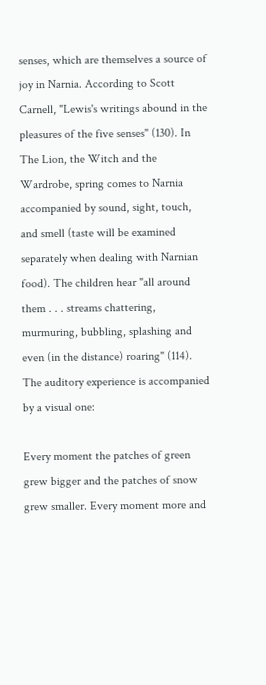senses, which are themselves a source of joy in Narnia. According to Scott Carnell, "Lewis's writings abound in the pleasures of the five senses" (130). In The Lion, the Witch and the Wardrobe, spring comes to Narnia accompanied by sound, sight, touch, and smell (taste will be examined separately when dealing with Narnian food). The children hear "all around them . . . streams chattering, murmuring, bubbling, splashing and even (in the distance) roaring" (114). The auditory experience is accompanied by a visual one:

Every moment the patches of green grew bigger and the patches of snow grew smaller. Every moment more and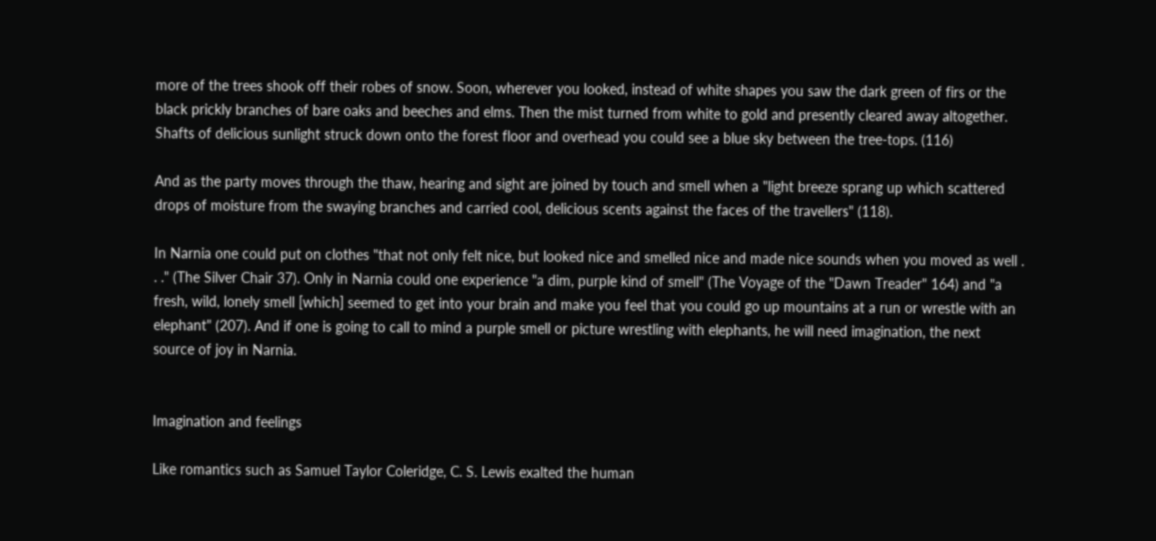more of the trees shook off their robes of snow. Soon, wherever you looked, instead of white shapes you saw the dark green of firs or the black prickly branches of bare oaks and beeches and elms. Then the mist turned from white to gold and presently cleared away altogether. Shafts of delicious sunlight struck down onto the forest floor and overhead you could see a blue sky between the tree-tops. (116)

And as the party moves through the thaw, hearing and sight are joined by touch and smell when a "light breeze sprang up which scattered drops of moisture from the swaying branches and carried cool, delicious scents against the faces of the travellers" (118).

In Narnia one could put on clothes "that not only felt nice, but looked nice and smelled nice and made nice sounds when you moved as well . . ." (The Silver Chair 37). Only in Narnia could one experience "a dim, purple kind of smell" (The Voyage of the "Dawn Treader" 164) and "a fresh, wild, lonely smell [which] seemed to get into your brain and make you feel that you could go up mountains at a run or wrestle with an elephant" (207). And if one is going to call to mind a purple smell or picture wrestling with elephants, he will need imagination, the next source of joy in Narnia.


Imagination and feelings

Like romantics such as Samuel Taylor Coleridge, C. S. Lewis exalted the human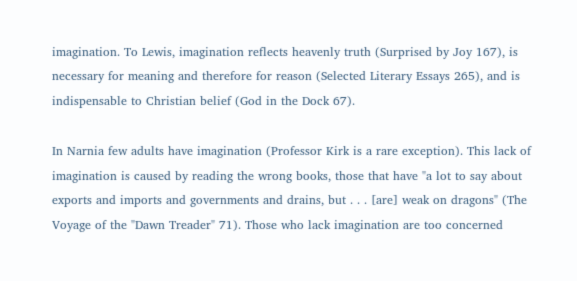imagination. To Lewis, imagination reflects heavenly truth (Surprised by Joy 167), is necessary for meaning and therefore for reason (Selected Literary Essays 265), and is indispensable to Christian belief (God in the Dock 67).

In Narnia few adults have imagination (Professor Kirk is a rare exception). This lack of imagination is caused by reading the wrong books, those that have "a lot to say about exports and imports and governments and drains, but . . . [are] weak on dragons" (The Voyage of the "Dawn Treader" 71). Those who lack imagination are too concerned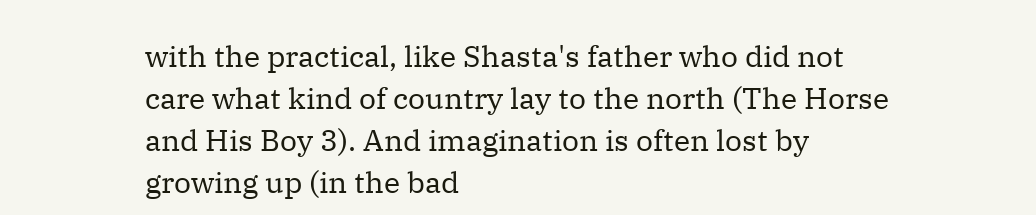with the practical, like Shasta's father who did not care what kind of country lay to the north (The Horse and His Boy 3). And imagination is often lost by growing up (in the bad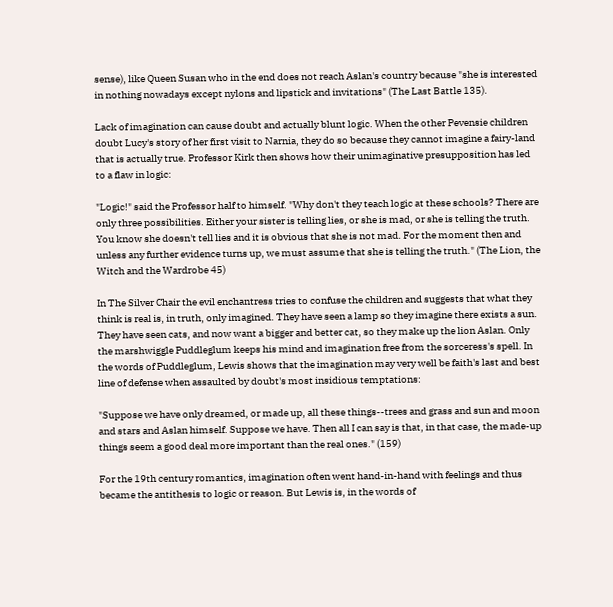sense), like Queen Susan who in the end does not reach Aslan's country because "she is interested in nothing nowadays except nylons and lipstick and invitations" (The Last Battle 135).

Lack of imagination can cause doubt and actually blunt logic. When the other Pevensie children doubt Lucy's story of her first visit to Narnia, they do so because they cannot imagine a fairy-land that is actually true. Professor Kirk then shows how their unimaginative presupposition has led to a flaw in logic:

"Logic!" said the Professor half to himself. "Why don't they teach logic at these schools? There are only three possibilities. Either your sister is telling lies, or she is mad, or she is telling the truth. You know she doesn't tell lies and it is obvious that she is not mad. For the moment then and unless any further evidence turns up, we must assume that she is telling the truth." (The Lion, the Witch and the Wardrobe 45)

In The Silver Chair the evil enchantress tries to confuse the children and suggests that what they think is real is, in truth, only imagined. They have seen a lamp so they imagine there exists a sun. They have seen cats, and now want a bigger and better cat, so they make up the lion Aslan. Only the marshwiggle Puddleglum keeps his mind and imagination free from the sorceress's spell. In the words of Puddleglum, Lewis shows that the imagination may very well be faith's last and best line of defense when assaulted by doubt's most insidious temptations:

"Suppose we have only dreamed, or made up, all these things--trees and grass and sun and moon and stars and Aslan himself. Suppose we have. Then all I can say is that, in that case, the made-up things seem a good deal more important than the real ones." (159)

For the 19th century romantics, imagination often went hand-in-hand with feelings and thus became the antithesis to logic or reason. But Lewis is, in the words of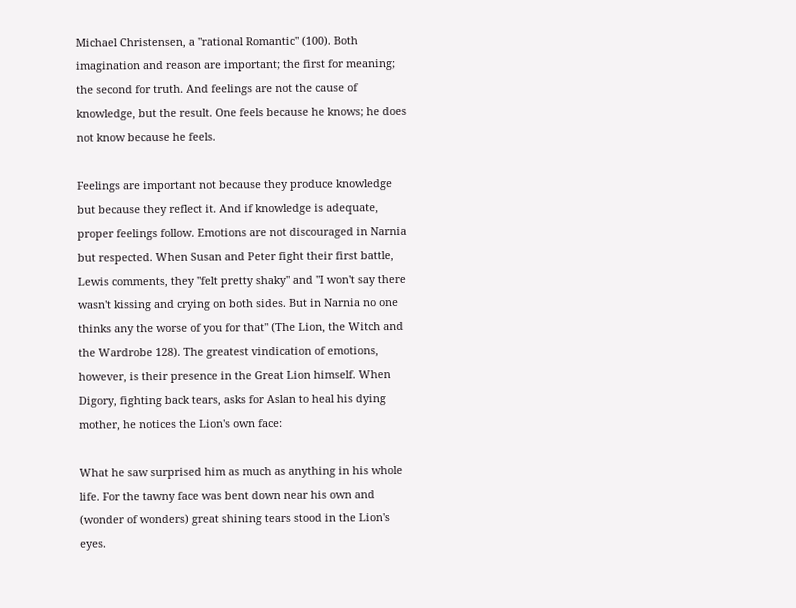Michael Christensen, a "rational Romantic" (100). Both imagination and reason are important; the first for meaning; the second for truth. And feelings are not the cause of knowledge, but the result. One feels because he knows; he does not know because he feels.

Feelings are important not because they produce knowledge but because they reflect it. And if knowledge is adequate, proper feelings follow. Emotions are not discouraged in Narnia but respected. When Susan and Peter fight their first battle, Lewis comments, they "felt pretty shaky" and "I won't say there wasn't kissing and crying on both sides. But in Narnia no one thinks any the worse of you for that" (The Lion, the Witch and the Wardrobe 128). The greatest vindication of emotions, however, is their presence in the Great Lion himself. When Digory, fighting back tears, asks for Aslan to heal his dying mother, he notices the Lion's own face:

What he saw surprised him as much as anything in his whole life. For the tawny face was bent down near his own and (wonder of wonders) great shining tears stood in the Lion's eyes.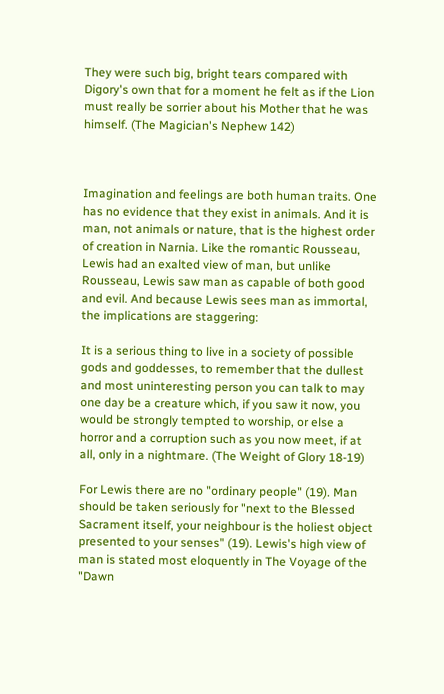They were such big, bright tears compared with Digory's own that for a moment he felt as if the Lion must really be sorrier about his Mother that he was himself. (The Magician's Nephew 142)



Imagination and feelings are both human traits. One has no evidence that they exist in animals. And it is man, not animals or nature, that is the highest order of creation in Narnia. Like the romantic Rousseau, Lewis had an exalted view of man, but unlike Rousseau, Lewis saw man as capable of both good and evil. And because Lewis sees man as immortal, the implications are staggering:

It is a serious thing to live in a society of possible gods and goddesses, to remember that the dullest and most uninteresting person you can talk to may one day be a creature which, if you saw it now, you would be strongly tempted to worship, or else a horror and a corruption such as you now meet, if at all, only in a nightmare. (The Weight of Glory 18-19)

For Lewis there are no "ordinary people" (19). Man should be taken seriously for "next to the Blessed Sacrament itself, your neighbour is the holiest object presented to your senses" (19). Lewis's high view of man is stated most eloquently in The Voyage of the "Dawn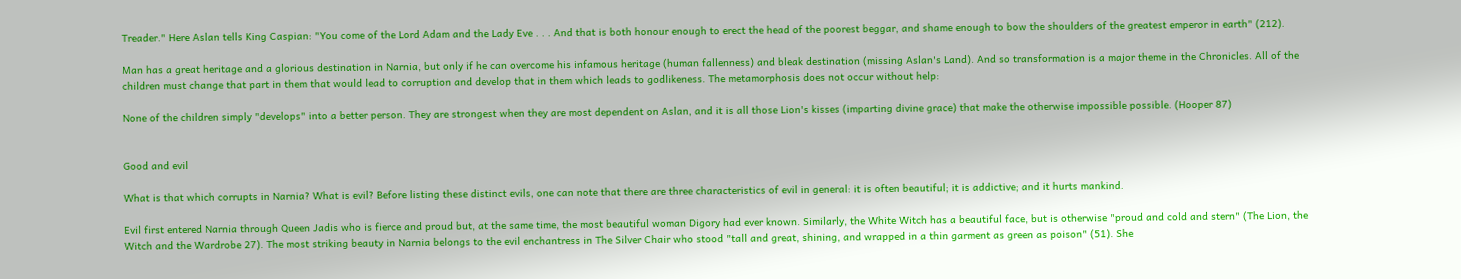Treader." Here Aslan tells King Caspian: "You come of the Lord Adam and the Lady Eve . . . And that is both honour enough to erect the head of the poorest beggar, and shame enough to bow the shoulders of the greatest emperor in earth" (212).

Man has a great heritage and a glorious destination in Narnia, but only if he can overcome his infamous heritage (human fallenness) and bleak destination (missing Aslan's Land). And so transformation is a major theme in the Chronicles. All of the children must change that part in them that would lead to corruption and develop that in them which leads to godlikeness. The metamorphosis does not occur without help:

None of the children simply "develops" into a better person. They are strongest when they are most dependent on Aslan, and it is all those Lion's kisses (imparting divine grace) that make the otherwise impossible possible. (Hooper 87)


Good and evil

What is that which corrupts in Narnia? What is evil? Before listing these distinct evils, one can note that there are three characteristics of evil in general: it is often beautiful; it is addictive; and it hurts mankind.

Evil first entered Narnia through Queen Jadis who is fierce and proud but, at the same time, the most beautiful woman Digory had ever known. Similarly, the White Witch has a beautiful face, but is otherwise "proud and cold and stern" (The Lion, the Witch and the Wardrobe 27). The most striking beauty in Narnia belongs to the evil enchantress in The Silver Chair who stood "tall and great, shining, and wrapped in a thin garment as green as poison" (51). She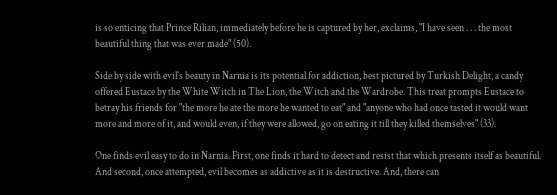is so enticing that Prince Rilian, immediately before he is captured by her, exclaims, "I have seen . . . the most beautiful thing that was ever made" (50).

Side by side with evil's beauty in Narnia is its potential for addiction, best pictured by Turkish Delight, a candy offered Eustace by the White Witch in The Lion, the Witch and the Wardrobe. This treat prompts Eustace to betray his friends for "the more he ate the more he wanted to eat" and "anyone who had once tasted it would want more and more of it, and would even, if they were allowed, go on eating it till they killed themselves" (33).

One finds evil easy to do in Narnia. First, one finds it hard to detect and resist that which presents itself as beautiful. And second, once attempted, evil becomes as addictive as it is destructive. And, there can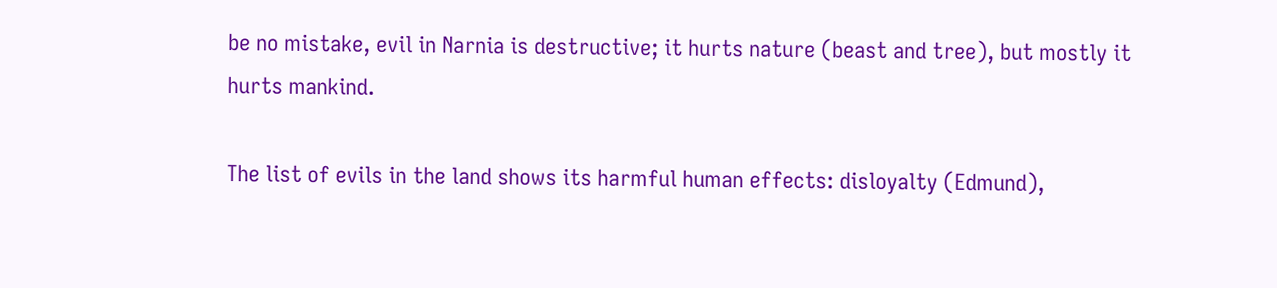be no mistake, evil in Narnia is destructive; it hurts nature (beast and tree), but mostly it hurts mankind.

The list of evils in the land shows its harmful human effects: disloyalty (Edmund),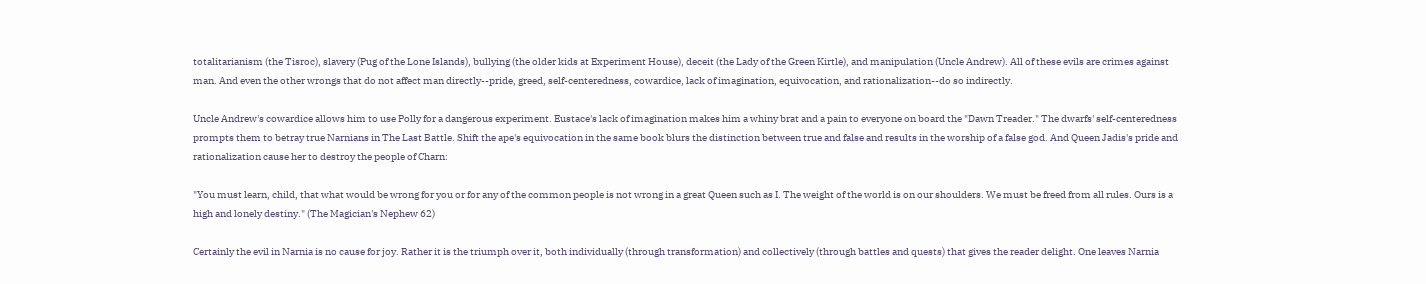totalitarianism (the Tisroc), slavery (Pug of the Lone Islands), bullying (the older kids at Experiment House), deceit (the Lady of the Green Kirtle), and manipulation (Uncle Andrew). All of these evils are crimes against man. And even the other wrongs that do not affect man directly--pride, greed, self-centeredness, cowardice, lack of imagination, equivocation, and rationalization--do so indirectly.

Uncle Andrew's cowardice allows him to use Polly for a dangerous experiment. Eustace's lack of imagination makes him a whiny brat and a pain to everyone on board the "Dawn Treader." The dwarfs' self-centeredness prompts them to betray true Narnians in The Last Battle. Shift the ape's equivocation in the same book blurs the distinction between true and false and results in the worship of a false god. And Queen Jadis's pride and rationalization cause her to destroy the people of Charn:

"You must learn, child, that what would be wrong for you or for any of the common people is not wrong in a great Queen such as I. The weight of the world is on our shoulders. We must be freed from all rules. Ours is a high and lonely destiny." (The Magician's Nephew 62)

Certainly the evil in Narnia is no cause for joy. Rather it is the triumph over it, both individually (through transformation) and collectively (through battles and quests) that gives the reader delight. One leaves Narnia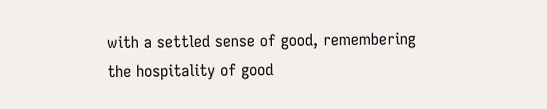with a settled sense of good, remembering the hospitality of good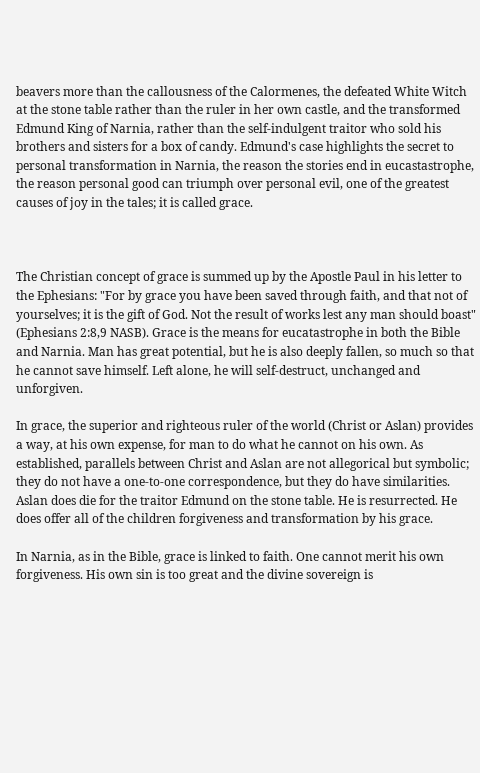beavers more than the callousness of the Calormenes, the defeated White Witch at the stone table rather than the ruler in her own castle, and the transformed Edmund King of Narnia, rather than the self-indulgent traitor who sold his brothers and sisters for a box of candy. Edmund's case highlights the secret to personal transformation in Narnia, the reason the stories end in eucastastrophe, the reason personal good can triumph over personal evil, one of the greatest causes of joy in the tales; it is called grace.



The Christian concept of grace is summed up by the Apostle Paul in his letter to the Ephesians: "For by grace you have been saved through faith, and that not of yourselves; it is the gift of God. Not the result of works lest any man should boast" (Ephesians 2:8,9 NASB). Grace is the means for eucatastrophe in both the Bible and Narnia. Man has great potential, but he is also deeply fallen, so much so that he cannot save himself. Left alone, he will self-destruct, unchanged and unforgiven.

In grace, the superior and righteous ruler of the world (Christ or Aslan) provides a way, at his own expense, for man to do what he cannot on his own. As established, parallels between Christ and Aslan are not allegorical but symbolic; they do not have a one-to-one correspondence, but they do have similarities. Aslan does die for the traitor Edmund on the stone table. He is resurrected. He does offer all of the children forgiveness and transformation by his grace.

In Narnia, as in the Bible, grace is linked to faith. One cannot merit his own forgiveness. His own sin is too great and the divine sovereign is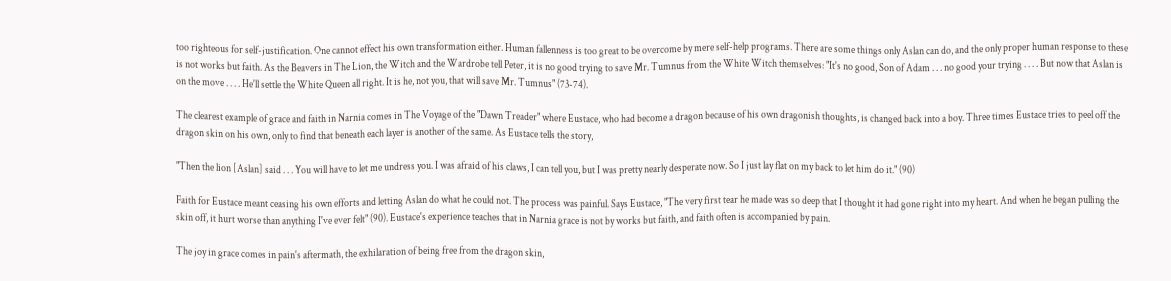too righteous for self-justification. One cannot effect his own transformation either. Human fallenness is too great to be overcome by mere self-help programs. There are some things only Aslan can do, and the only proper human response to these is not works but faith. As the Beavers in The Lion, the Witch and the Wardrobe tell Peter, it is no good trying to save Mr. Tumnus from the White Witch themselves: "It's no good, Son of Adam . . . no good your trying . . . . But now that Aslan is on the move . . . . He'll settle the White Queen all right. It is he, not you, that will save Mr. Tumnus" (73-74).

The clearest example of grace and faith in Narnia comes in The Voyage of the "Dawn Treader" where Eustace, who had become a dragon because of his own dragonish thoughts, is changed back into a boy. Three times Eustace tries to peel off the dragon skin on his own, only to find that beneath each layer is another of the same. As Eustace tells the story,

"Then the lion [Aslan] said . . . You will have to let me undress you. I was afraid of his claws, I can tell you, but I was pretty nearly desperate now. So I just lay flat on my back to let him do it." (90)

Faith for Eustace meant ceasing his own efforts and letting Aslan do what he could not. The process was painful. Says Eustace, "The very first tear he made was so deep that I thought it had gone right into my heart. And when he began pulling the skin off, it hurt worse than anything I've ever felt" (90). Eustace's experience teaches that in Narnia grace is not by works but faith, and faith often is accompanied by pain.

The joy in grace comes in pain's aftermath, the exhilaration of being free from the dragon skin,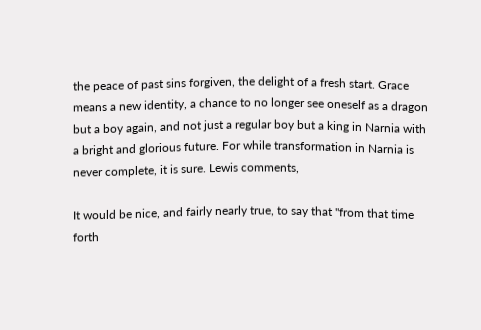the peace of past sins forgiven, the delight of a fresh start. Grace means a new identity, a chance to no longer see oneself as a dragon but a boy again, and not just a regular boy but a king in Narnia with a bright and glorious future. For while transformation in Narnia is never complete, it is sure. Lewis comments,

It would be nice, and fairly nearly true, to say that "from that time forth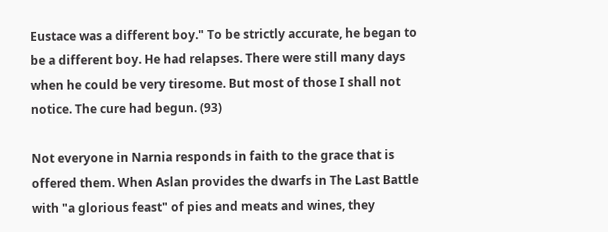Eustace was a different boy." To be strictly accurate, he began to be a different boy. He had relapses. There were still many days when he could be very tiresome. But most of those I shall not notice. The cure had begun. (93)

Not everyone in Narnia responds in faith to the grace that is offered them. When Aslan provides the dwarfs in The Last Battle with "a glorious feast" of pies and meats and wines, they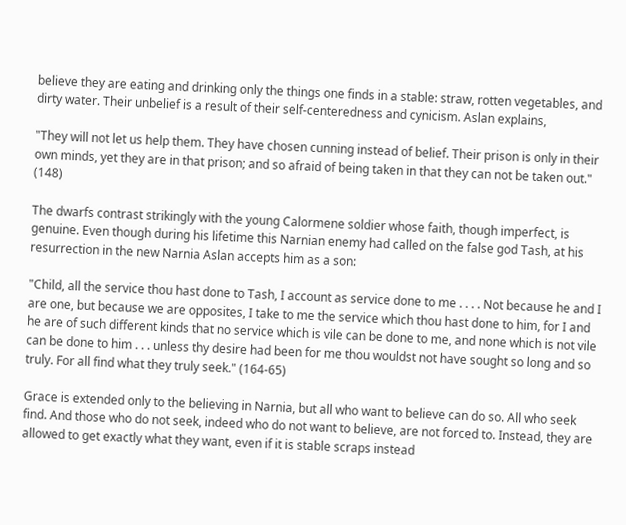believe they are eating and drinking only the things one finds in a stable: straw, rotten vegetables, and dirty water. Their unbelief is a result of their self-centeredness and cynicism. Aslan explains,

"They will not let us help them. They have chosen cunning instead of belief. Their prison is only in their own minds, yet they are in that prison; and so afraid of being taken in that they can not be taken out." (148)

The dwarfs contrast strikingly with the young Calormene soldier whose faith, though imperfect, is genuine. Even though during his lifetime this Narnian enemy had called on the false god Tash, at his resurrection in the new Narnia Aslan accepts him as a son:

"Child, all the service thou hast done to Tash, I account as service done to me . . . . Not because he and I are one, but because we are opposites, I take to me the service which thou hast done to him, for I and he are of such different kinds that no service which is vile can be done to me, and none which is not vile can be done to him . . . unless thy desire had been for me thou wouldst not have sought so long and so truly. For all find what they truly seek." (164-65)

Grace is extended only to the believing in Narnia, but all who want to believe can do so. All who seek find. And those who do not seek, indeed who do not want to believe, are not forced to. Instead, they are allowed to get exactly what they want, even if it is stable scraps instead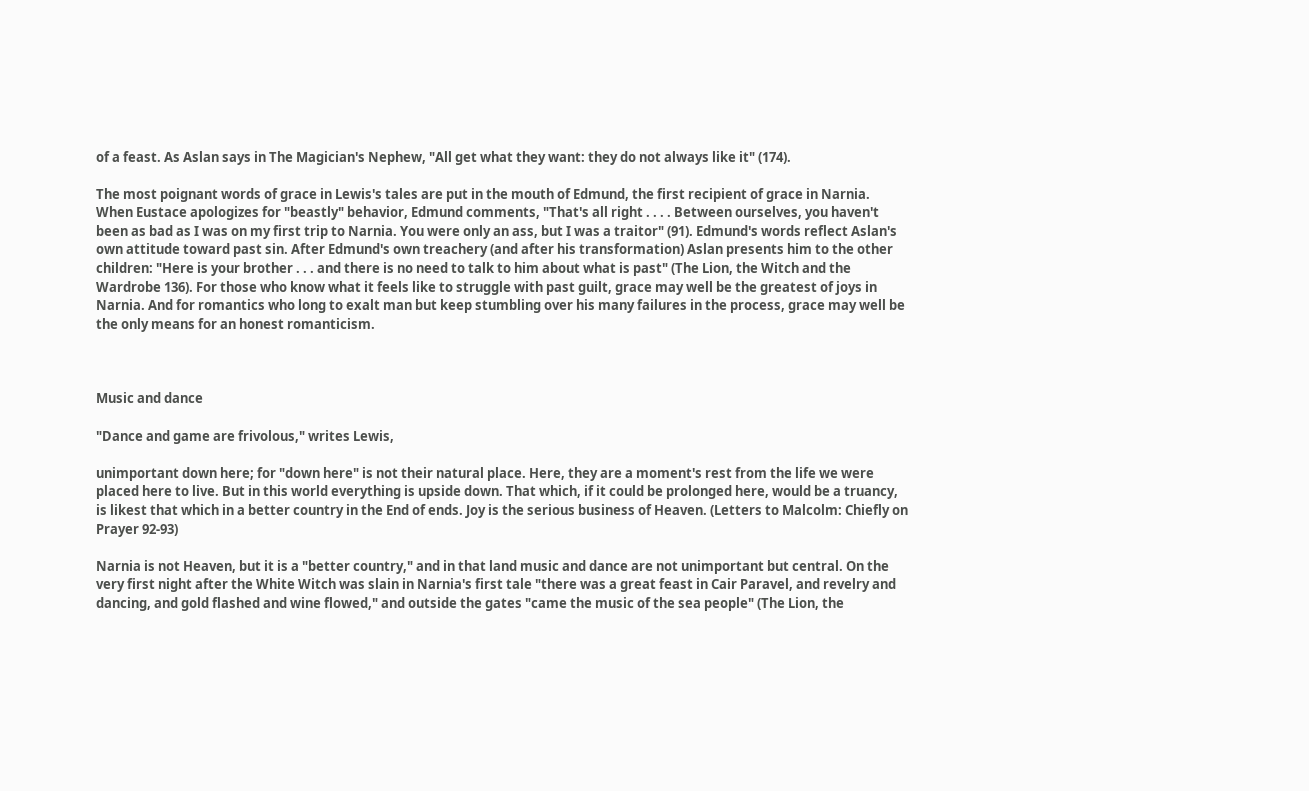of a feast. As Aslan says in The Magician's Nephew, "All get what they want: they do not always like it" (174).

The most poignant words of grace in Lewis's tales are put in the mouth of Edmund, the first recipient of grace in Narnia. When Eustace apologizes for "beastly" behavior, Edmund comments, "That's all right . . . . Between ourselves, you haven't been as bad as I was on my first trip to Narnia. You were only an ass, but I was a traitor" (91). Edmund's words reflect Aslan's own attitude toward past sin. After Edmund's own treachery (and after his transformation) Aslan presents him to the other children: "Here is your brother . . . and there is no need to talk to him about what is past" (The Lion, the Witch and the Wardrobe 136). For those who know what it feels like to struggle with past guilt, grace may well be the greatest of joys in Narnia. And for romantics who long to exalt man but keep stumbling over his many failures in the process, grace may well be the only means for an honest romanticism.



Music and dance

"Dance and game are frivolous," writes Lewis,

unimportant down here; for "down here" is not their natural place. Here, they are a moment's rest from the life we were placed here to live. But in this world everything is upside down. That which, if it could be prolonged here, would be a truancy, is likest that which in a better country in the End of ends. Joy is the serious business of Heaven. (Letters to Malcolm: Chiefly on Prayer 92-93)

Narnia is not Heaven, but it is a "better country," and in that land music and dance are not unimportant but central. On the very first night after the White Witch was slain in Narnia's first tale "there was a great feast in Cair Paravel, and revelry and dancing, and gold flashed and wine flowed," and outside the gates "came the music of the sea people" (The Lion, the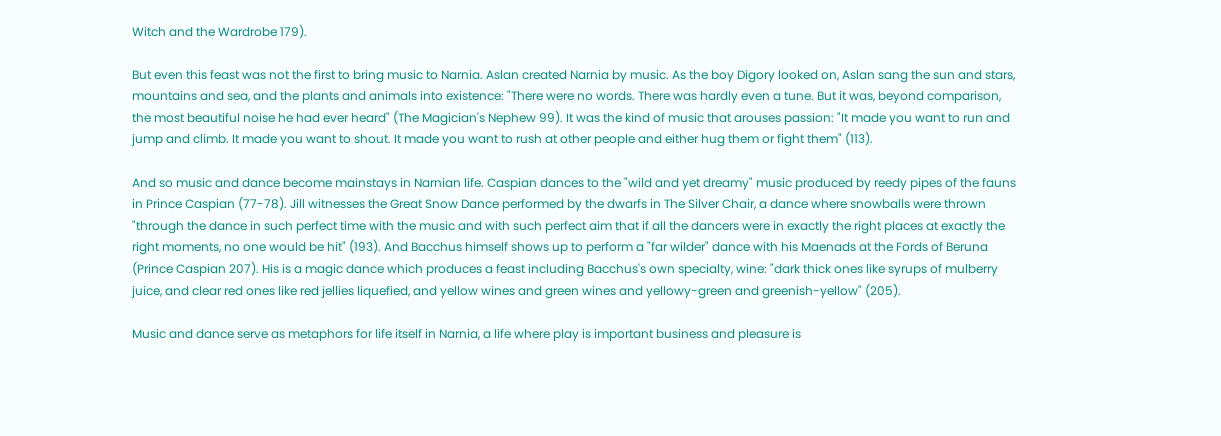Witch and the Wardrobe 179).

But even this feast was not the first to bring music to Narnia. Aslan created Narnia by music. As the boy Digory looked on, Aslan sang the sun and stars, mountains and sea, and the plants and animals into existence: "There were no words. There was hardly even a tune. But it was, beyond comparison, the most beautiful noise he had ever heard" (The Magician's Nephew 99). It was the kind of music that arouses passion: "It made you want to run and jump and climb. It made you want to shout. It made you want to rush at other people and either hug them or fight them" (113).

And so music and dance become mainstays in Narnian life. Caspian dances to the "wild and yet dreamy" music produced by reedy pipes of the fauns in Prince Caspian (77-78). Jill witnesses the Great Snow Dance performed by the dwarfs in The Silver Chair, a dance where snowballs were thrown "through the dance in such perfect time with the music and with such perfect aim that if all the dancers were in exactly the right places at exactly the right moments, no one would be hit" (193). And Bacchus himself shows up to perform a "far wilder" dance with his Maenads at the Fords of Beruna (Prince Caspian 207). His is a magic dance which produces a feast including Bacchus's own specialty, wine: "dark thick ones like syrups of mulberry juice, and clear red ones like red jellies liquefied, and yellow wines and green wines and yellowy-green and greenish-yellow" (205).

Music and dance serve as metaphors for life itself in Narnia, a life where play is important business and pleasure is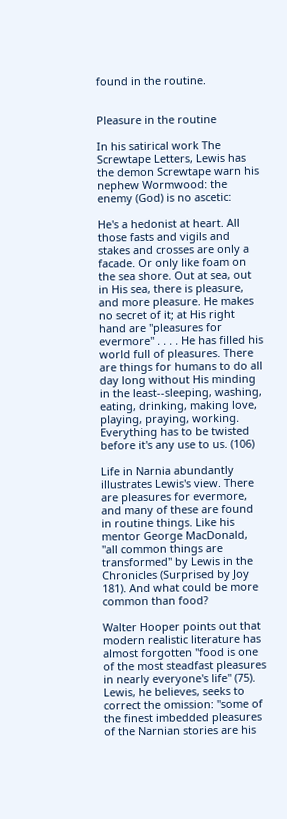found in the routine.


Pleasure in the routine

In his satirical work The Screwtape Letters, Lewis has the demon Screwtape warn his nephew Wormwood: the enemy (God) is no ascetic:

He's a hedonist at heart. All those fasts and vigils and stakes and crosses are only a facade. Or only like foam on the sea shore. Out at sea, out in His sea, there is pleasure, and more pleasure. He makes no secret of it; at His right hand are "pleasures for evermore" . . . . He has filled his world full of pleasures. There are things for humans to do all day long without His minding in the least--sleeping, washing, eating, drinking, making love, playing, praying, working. Everything has to be twisted before it's any use to us. (106)

Life in Narnia abundantly illustrates Lewis's view. There are pleasures for evermore, and many of these are found in routine things. Like his mentor George MacDonald, "all common things are transformed" by Lewis in the Chronicles (Surprised by Joy 181). And what could be more common than food?

Walter Hooper points out that modern realistic literature has almost forgotten "food is one of the most steadfast pleasures in nearly everyone's life" (75). Lewis, he believes, seeks to correct the omission: "some of the finest imbedded pleasures of the Narnian stories are his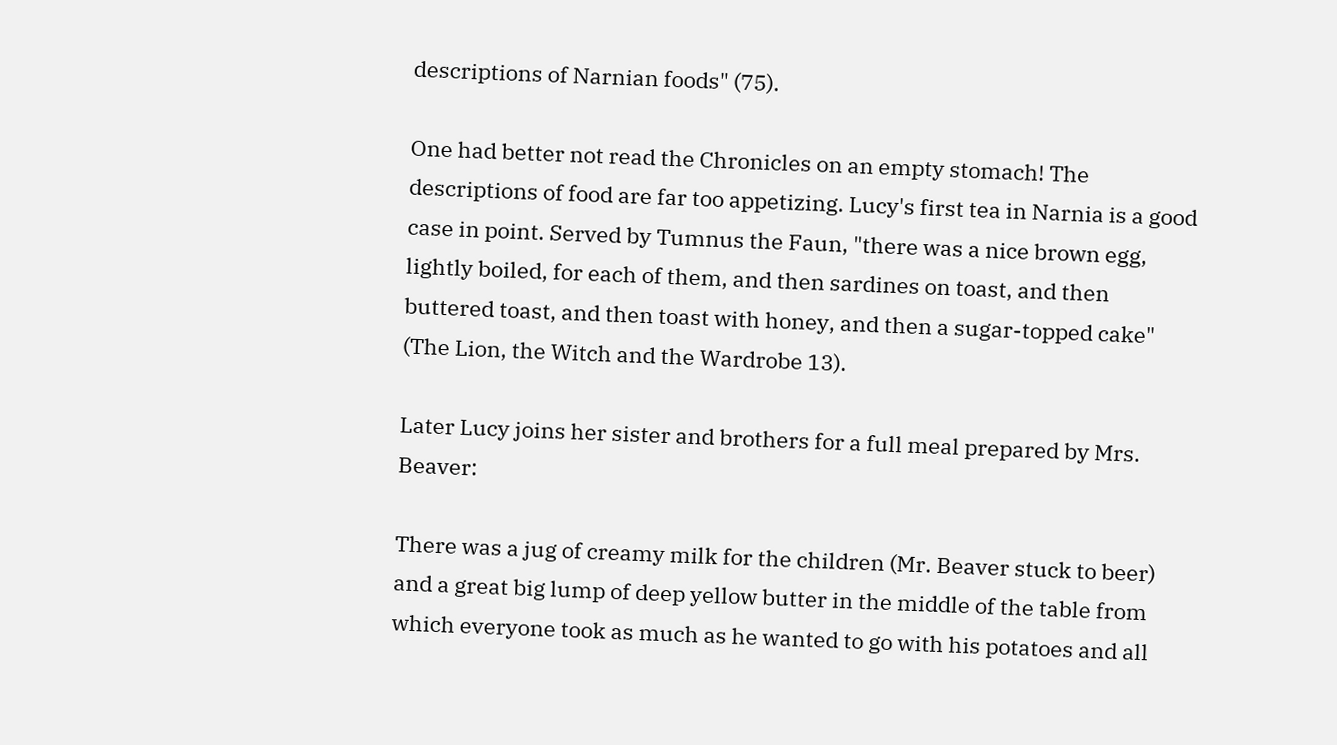descriptions of Narnian foods" (75).

One had better not read the Chronicles on an empty stomach! The descriptions of food are far too appetizing. Lucy's first tea in Narnia is a good case in point. Served by Tumnus the Faun, "there was a nice brown egg, lightly boiled, for each of them, and then sardines on toast, and then buttered toast, and then toast with honey, and then a sugar-topped cake" (The Lion, the Witch and the Wardrobe 13).

Later Lucy joins her sister and brothers for a full meal prepared by Mrs. Beaver:

There was a jug of creamy milk for the children (Mr. Beaver stuck to beer) and a great big lump of deep yellow butter in the middle of the table from which everyone took as much as he wanted to go with his potatoes and all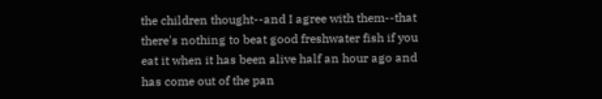the children thought--and I agree with them--that there's nothing to beat good freshwater fish if you eat it when it has been alive half an hour ago and has come out of the pan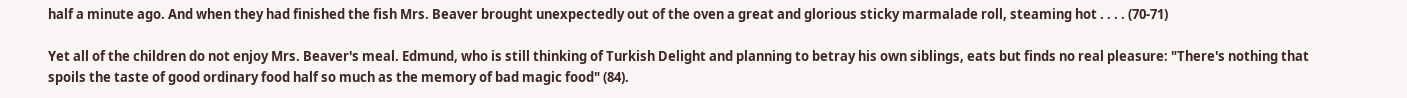half a minute ago. And when they had finished the fish Mrs. Beaver brought unexpectedly out of the oven a great and glorious sticky marmalade roll, steaming hot . . . . (70-71)

Yet all of the children do not enjoy Mrs. Beaver's meal. Edmund, who is still thinking of Turkish Delight and planning to betray his own siblings, eats but finds no real pleasure: "There's nothing that spoils the taste of good ordinary food half so much as the memory of bad magic food" (84).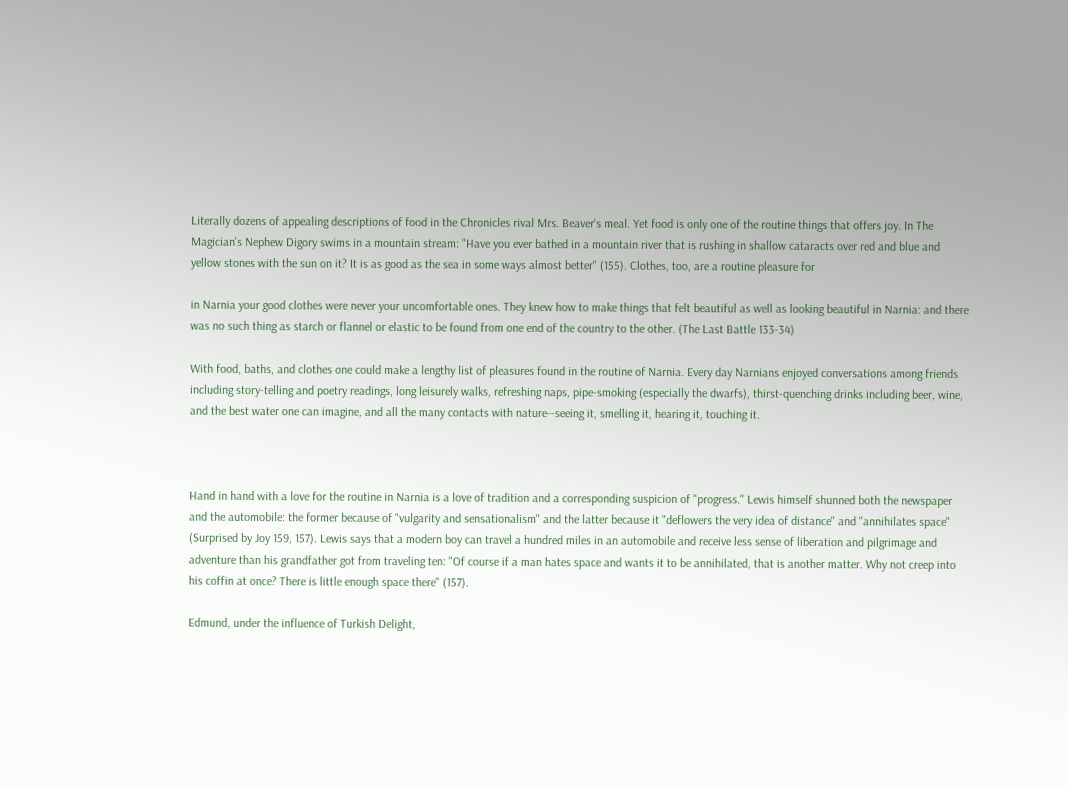Literally dozens of appealing descriptions of food in the Chronicles rival Mrs. Beaver's meal. Yet food is only one of the routine things that offers joy. In The Magician's Nephew Digory swims in a mountain stream: "Have you ever bathed in a mountain river that is rushing in shallow cataracts over red and blue and yellow stones with the sun on it? It is as good as the sea in some ways almost better" (155). Clothes, too, are a routine pleasure for

in Narnia your good clothes were never your uncomfortable ones. They knew how to make things that felt beautiful as well as looking beautiful in Narnia: and there was no such thing as starch or flannel or elastic to be found from one end of the country to the other. (The Last Battle 133-34)

With food, baths, and clothes one could make a lengthy list of pleasures found in the routine of Narnia. Every day Narnians enjoyed conversations among friends including story-telling and poetry readings, long leisurely walks, refreshing naps, pipe-smoking (especially the dwarfs), thirst-quenching drinks including beer, wine, and the best water one can imagine, and all the many contacts with nature--seeing it, smelling it, hearing it, touching it.



Hand in hand with a love for the routine in Narnia is a love of tradition and a corresponding suspicion of "progress." Lewis himself shunned both the newspaper and the automobile: the former because of "vulgarity and sensationalism" and the latter because it "deflowers the very idea of distance" and "annihilates space" (Surprised by Joy 159, 157). Lewis says that a modern boy can travel a hundred miles in an automobile and receive less sense of liberation and pilgrimage and adventure than his grandfather got from traveling ten: "Of course if a man hates space and wants it to be annihilated, that is another matter. Why not creep into his coffin at once? There is little enough space there" (157).

Edmund, under the influence of Turkish Delight,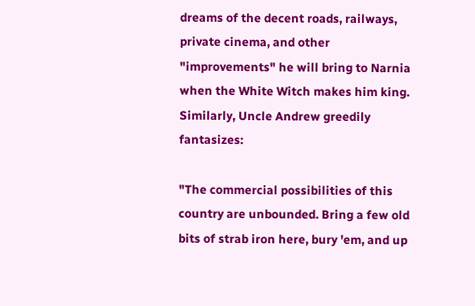dreams of the decent roads, railways, private cinema, and other "improvements" he will bring to Narnia when the White Witch makes him king. Similarly, Uncle Andrew greedily fantasizes:

"The commercial possibilities of this country are unbounded. Bring a few old bits of strab iron here, bury 'em, and up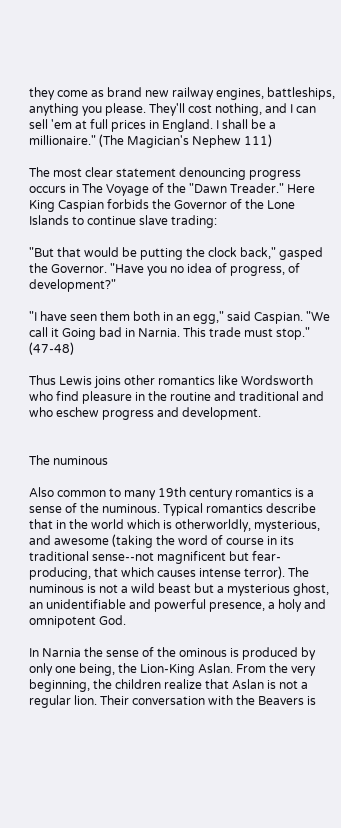they come as brand new railway engines, battleships, anything you please. They'll cost nothing, and I can sell 'em at full prices in England. I shall be a millionaire." (The Magician's Nephew 111)

The most clear statement denouncing progress occurs in The Voyage of the "Dawn Treader." Here King Caspian forbids the Governor of the Lone Islands to continue slave trading:

"But that would be putting the clock back," gasped the Governor. "Have you no idea of progress, of development?"

"I have seen them both in an egg," said Caspian. "We call it Going bad in Narnia. This trade must stop." (47-48)

Thus Lewis joins other romantics like Wordsworth who find pleasure in the routine and traditional and who eschew progress and development.


The numinous

Also common to many 19th century romantics is a sense of the numinous. Typical romantics describe that in the world which is otherworldly, mysterious, and awesome (taking the word of course in its traditional sense--not magnificent but fear-producing, that which causes intense terror). The numinous is not a wild beast but a mysterious ghost, an unidentifiable and powerful presence, a holy and omnipotent God.

In Narnia the sense of the ominous is produced by only one being, the Lion-King Aslan. From the very beginning, the children realize that Aslan is not a regular lion. Their conversation with the Beavers is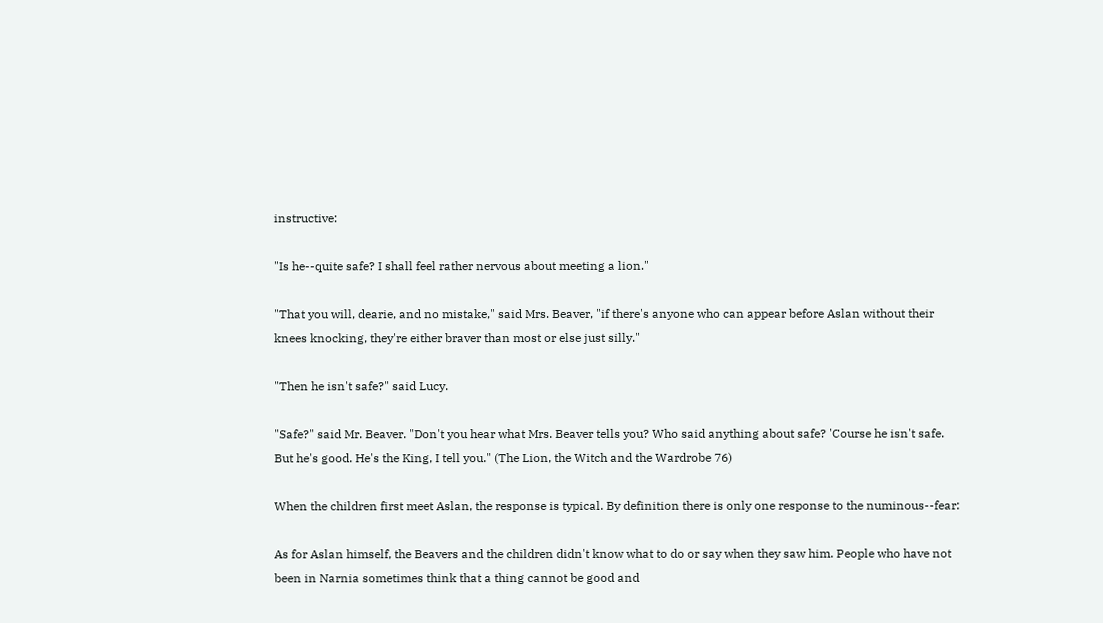instructive:

"Is he--quite safe? I shall feel rather nervous about meeting a lion."

"That you will, dearie, and no mistake," said Mrs. Beaver, "if there's anyone who can appear before Aslan without their knees knocking, they're either braver than most or else just silly."

"Then he isn't safe?" said Lucy.

"Safe?" said Mr. Beaver. "Don't you hear what Mrs. Beaver tells you? Who said anything about safe? 'Course he isn't safe. But he's good. He's the King, I tell you." (The Lion, the Witch and the Wardrobe 76)

When the children first meet Aslan, the response is typical. By definition there is only one response to the numinous--fear:

As for Aslan himself, the Beavers and the children didn't know what to do or say when they saw him. People who have not been in Narnia sometimes think that a thing cannot be good and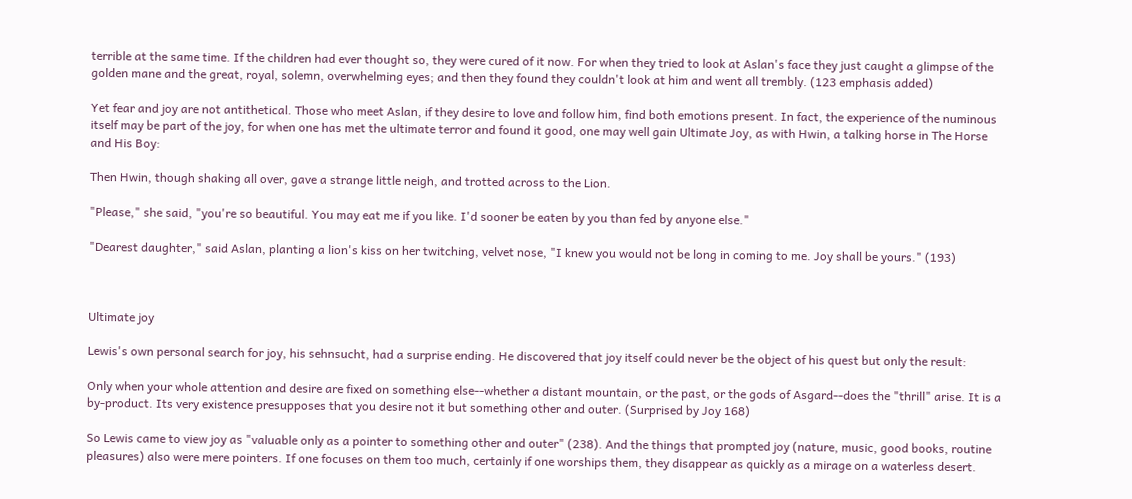terrible at the same time. If the children had ever thought so, they were cured of it now. For when they tried to look at Aslan's face they just caught a glimpse of the golden mane and the great, royal, solemn, overwhelming eyes; and then they found they couldn't look at him and went all trembly. (123 emphasis added)

Yet fear and joy are not antithetical. Those who meet Aslan, if they desire to love and follow him, find both emotions present. In fact, the experience of the numinous itself may be part of the joy, for when one has met the ultimate terror and found it good, one may well gain Ultimate Joy, as with Hwin, a talking horse in The Horse and His Boy:

Then Hwin, though shaking all over, gave a strange little neigh, and trotted across to the Lion.

"Please," she said, "you're so beautiful. You may eat me if you like. I'd sooner be eaten by you than fed by anyone else."

"Dearest daughter," said Aslan, planting a lion's kiss on her twitching, velvet nose, "I knew you would not be long in coming to me. Joy shall be yours." (193)



Ultimate joy

Lewis's own personal search for joy, his sehnsucht, had a surprise ending. He discovered that joy itself could never be the object of his quest but only the result:

Only when your whole attention and desire are fixed on something else--whether a distant mountain, or the past, or the gods of Asgard--does the "thrill" arise. It is a by-product. Its very existence presupposes that you desire not it but something other and outer. (Surprised by Joy 168)

So Lewis came to view joy as "valuable only as a pointer to something other and outer" (238). And the things that prompted joy (nature, music, good books, routine pleasures) also were mere pointers. If one focuses on them too much, certainly if one worships them, they disappear as quickly as a mirage on a waterless desert.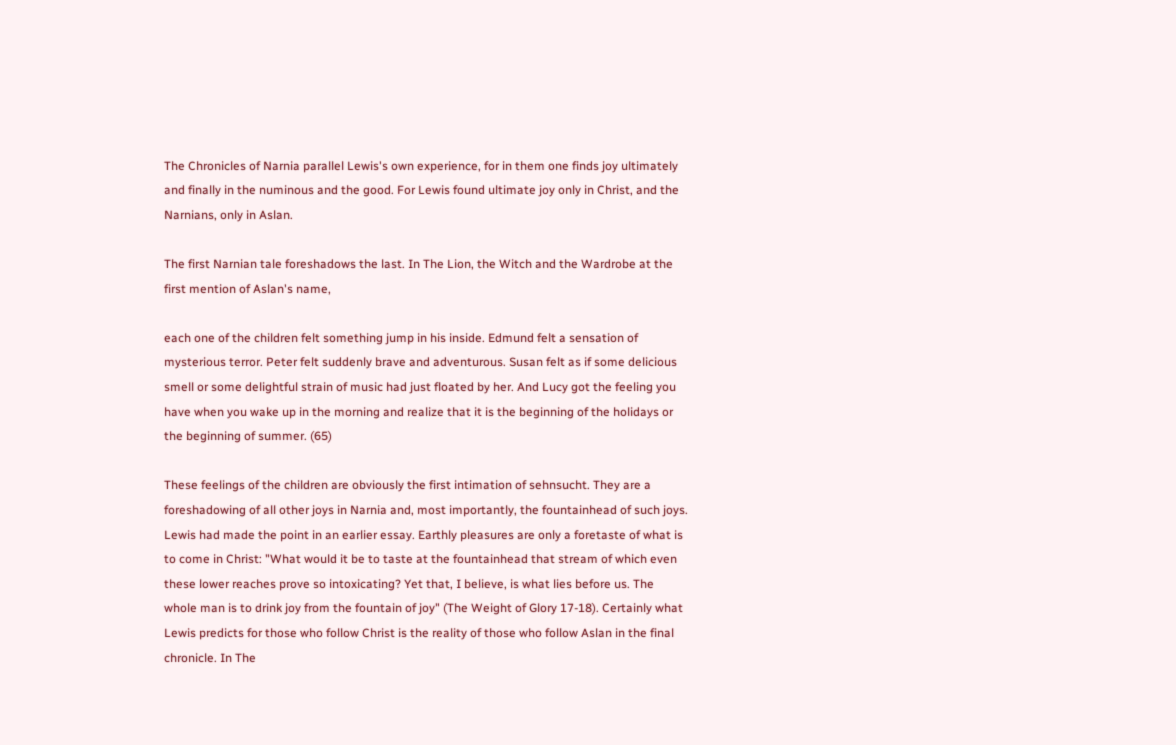The Chronicles of Narnia parallel Lewis's own experience, for in them one finds joy ultimately and finally in the numinous and the good. For Lewis found ultimate joy only in Christ, and the Narnians, only in Aslan.

The first Narnian tale foreshadows the last. In The Lion, the Witch and the Wardrobe at the first mention of Aslan's name,

each one of the children felt something jump in his inside. Edmund felt a sensation of mysterious terror. Peter felt suddenly brave and adventurous. Susan felt as if some delicious smell or some delightful strain of music had just floated by her. And Lucy got the feeling you have when you wake up in the morning and realize that it is the beginning of the holidays or the beginning of summer. (65)

These feelings of the children are obviously the first intimation of sehnsucht. They are a foreshadowing of all other joys in Narnia and, most importantly, the fountainhead of such joys. Lewis had made the point in an earlier essay. Earthly pleasures are only a foretaste of what is to come in Christ: "What would it be to taste at the fountainhead that stream of which even these lower reaches prove so intoxicating? Yet that, I believe, is what lies before us. The whole man is to drink joy from the fountain of joy" (The Weight of Glory 17-18). Certainly what Lewis predicts for those who follow Christ is the reality of those who follow Aslan in the final chronicle. In The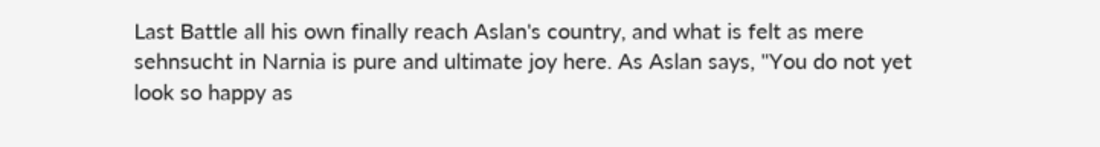Last Battle all his own finally reach Aslan's country, and what is felt as mere sehnsucht in Narnia is pure and ultimate joy here. As Aslan says, "You do not yet look so happy as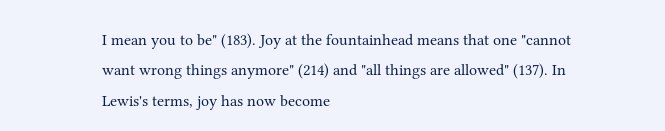I mean you to be" (183). Joy at the fountainhead means that one "cannot want wrong things anymore" (214) and "all things are allowed" (137). In Lewis's terms, joy has now become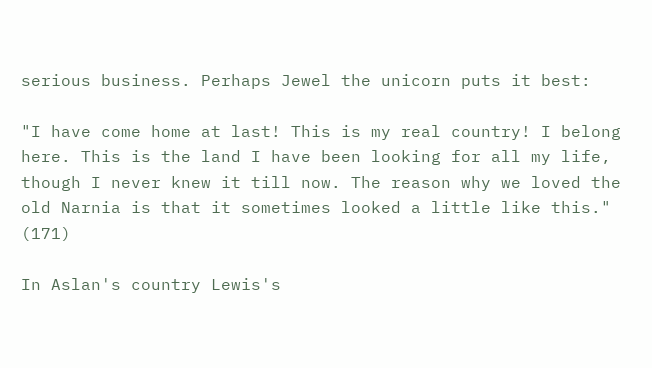serious business. Perhaps Jewel the unicorn puts it best:

"I have come home at last! This is my real country! I belong here. This is the land I have been looking for all my life, though I never knew it till now. The reason why we loved the old Narnia is that it sometimes looked a little like this." (171)

In Aslan's country Lewis's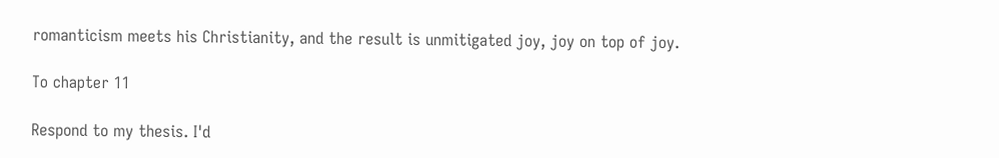romanticism meets his Christianity, and the result is unmitigated joy, joy on top of joy.

To chapter 11

Respond to my thesis. I'd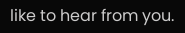like to hear from you.